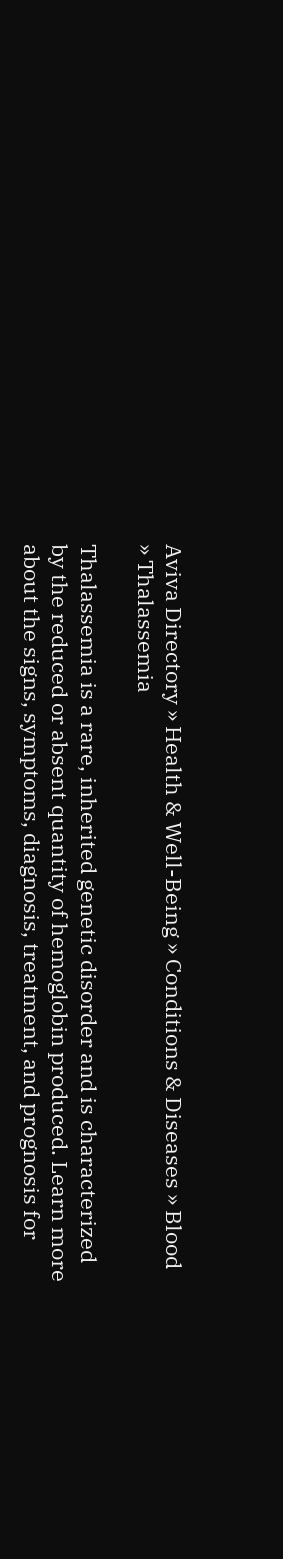Aviva Directory » Health & Well-Being » Conditions & Diseases » Blood » Thalassemia

Thalassemia is a rare, inherited genetic disorder and is characterized by the reduced or absent quantity of hemoglobin produced. Learn more about the signs, symptoms, diagnosis, treatment, and prognosis for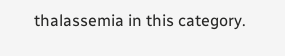thalassemia in this category.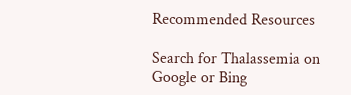Recommended Resources

Search for Thalassemia on Google or Bing